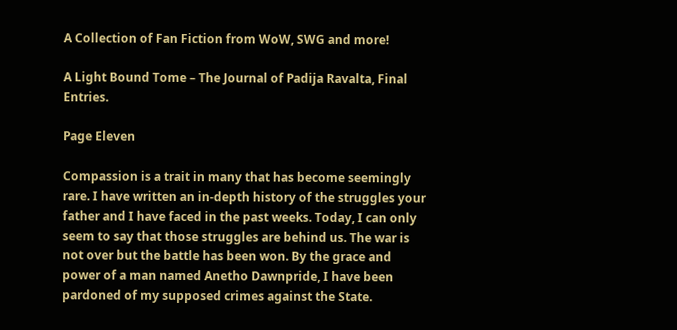A Collection of Fan Fiction from WoW, SWG and more!

A Light Bound Tome – The Journal of Padija Ravalta, Final Entries.

Page Eleven

Compassion is a trait in many that has become seemingly rare. I have written an in-depth history of the struggles your father and I have faced in the past weeks. Today, I can only seem to say that those struggles are behind us. The war is not over but the battle has been won. By the grace and power of a man named Anetho Dawnpride, I have been pardoned of my supposed crimes against the State.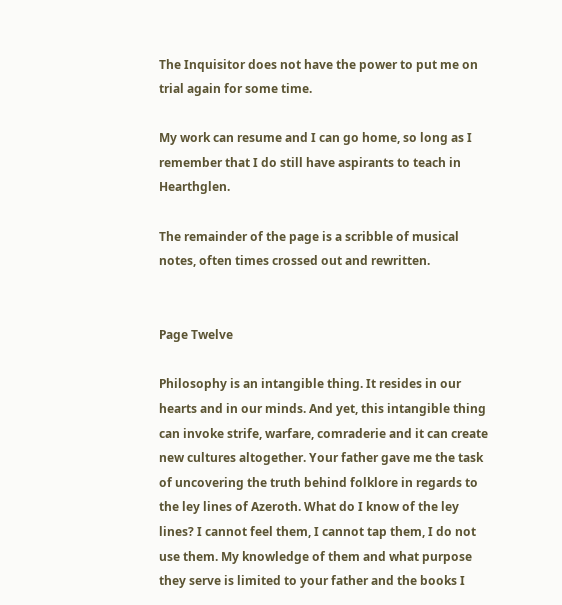The Inquisitor does not have the power to put me on trial again for some time.

My work can resume and I can go home, so long as I remember that I do still have aspirants to teach in Hearthglen.

The remainder of the page is a scribble of musical notes, often times crossed out and rewritten.


Page Twelve

Philosophy is an intangible thing. It resides in our hearts and in our minds. And yet, this intangible thing can invoke strife, warfare, comraderie and it can create new cultures altogether. Your father gave me the task of uncovering the truth behind folklore in regards to the ley lines of Azeroth. What do I know of the ley lines? I cannot feel them, I cannot tap them, I do not use them. My knowledge of them and what purpose they serve is limited to your father and the books I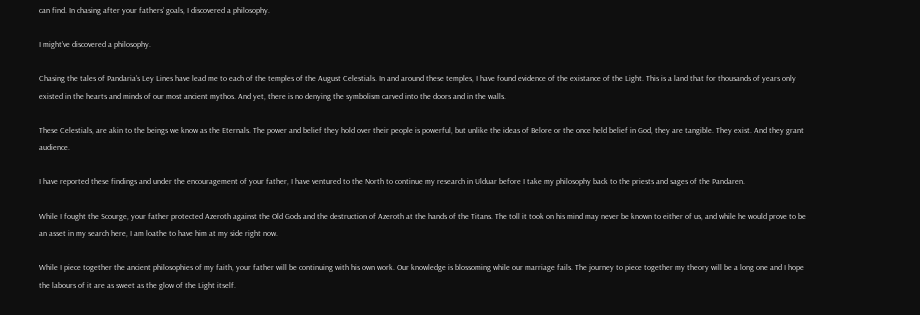can find. In chasing after your fathers’ goals, I discovered a philosophy.

I might’ve discovered a philosophy.

Chasing the tales of Pandaria’s Ley Lines have lead me to each of the temples of the August Celestials. In and around these temples, I have found evidence of the existance of the Light. This is a land that for thousands of years only existed in the hearts and minds of our most ancient mythos. And yet, there is no denying the symbolism carved into the doors and in the walls.

These Celestials, are akin to the beings we know as the Eternals. The power and belief they hold over their people is powerful, but unlike the ideas of Belore or the once held belief in God, they are tangible. They exist. And they grant audience.

I have reported these findings and under the encouragement of your father, I have ventured to the North to continue my research in Ulduar before I take my philosophy back to the priests and sages of the Pandaren.

While I fought the Scourge, your father protected Azeroth against the Old Gods and the destruction of Azeroth at the hands of the Titans. The toll it took on his mind may never be known to either of us, and while he would prove to be an asset in my search here, I am loathe to have him at my side right now.

While I piece together the ancient philosophies of my faith, your father will be continuing with his own work. Our knowledge is blossoming while our marriage fails. The journey to piece together my theory will be a long one and I hope the labours of it are as sweet as the glow of the Light itself.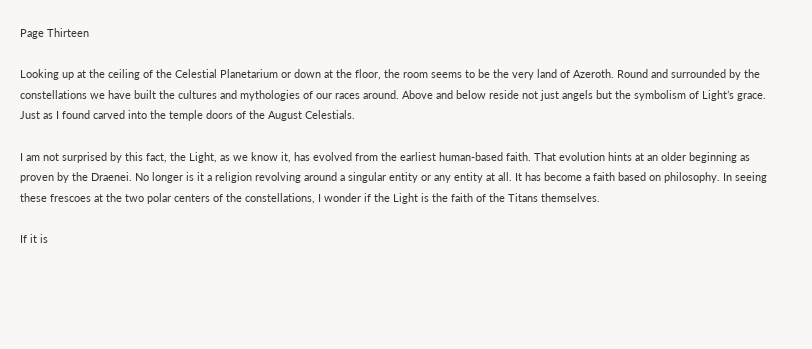Page Thirteen

Looking up at the ceiling of the Celestial Planetarium or down at the floor, the room seems to be the very land of Azeroth. Round and surrounded by the constellations we have built the cultures and mythologies of our races around. Above and below reside not just angels but the symbolism of Light’s grace. Just as I found carved into the temple doors of the August Celestials.

I am not surprised by this fact, the Light, as we know it, has evolved from the earliest human-based faith. That evolution hints at an older beginning as proven by the Draenei. No longer is it a religion revolving around a singular entity or any entity at all. It has become a faith based on philosophy. In seeing these frescoes at the two polar centers of the constellations, I wonder if the Light is the faith of the Titans themselves.

If it is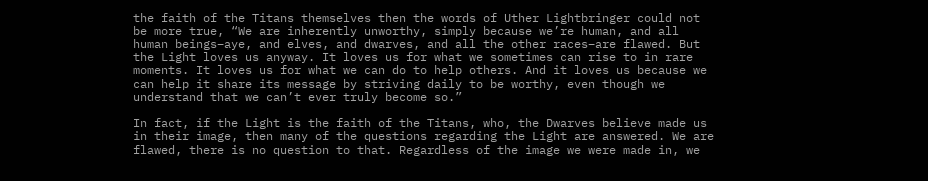the faith of the Titans themselves then the words of Uther Lightbringer could not be more true, “We are inherently unworthy, simply because we’re human, and all human beings–aye, and elves, and dwarves, and all the other races–are flawed. But the Light loves us anyway. It loves us for what we sometimes can rise to in rare moments. It loves us for what we can do to help others. And it loves us because we can help it share its message by striving daily to be worthy, even though we understand that we can’t ever truly become so.”

In fact, if the Light is the faith of the Titans, who, the Dwarves believe made us in their image, then many of the questions regarding the Light are answered. We are flawed, there is no question to that. Regardless of the image we were made in, we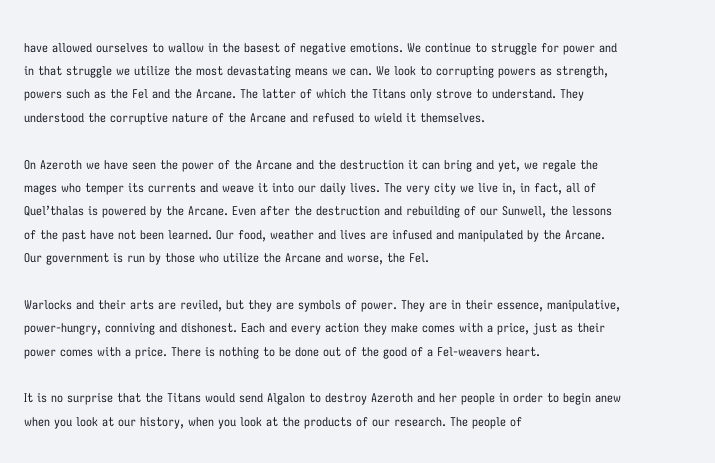have allowed ourselves to wallow in the basest of negative emotions. We continue to struggle for power and in that struggle we utilize the most devastating means we can. We look to corrupting powers as strength, powers such as the Fel and the Arcane. The latter of which the Titans only strove to understand. They understood the corruptive nature of the Arcane and refused to wield it themselves.

On Azeroth we have seen the power of the Arcane and the destruction it can bring and yet, we regale the mages who temper its currents and weave it into our daily lives. The very city we live in, in fact, all of Quel’thalas is powered by the Arcane. Even after the destruction and rebuilding of our Sunwell, the lessons of the past have not been learned. Our food, weather and lives are infused and manipulated by the Arcane. Our government is run by those who utilize the Arcane and worse, the Fel.

Warlocks and their arts are reviled, but they are symbols of power. They are in their essence, manipulative, power-hungry, conniving and dishonest. Each and every action they make comes with a price, just as their power comes with a price. There is nothing to be done out of the good of a Fel-weavers heart.

It is no surprise that the Titans would send Algalon to destroy Azeroth and her people in order to begin anew when you look at our history, when you look at the products of our research. The people of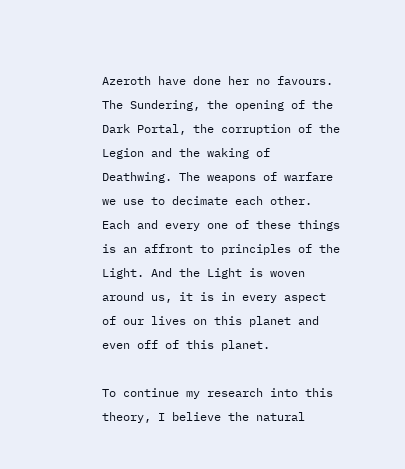Azeroth have done her no favours. The Sundering, the opening of the Dark Portal, the corruption of the Legion and the waking of Deathwing. The weapons of warfare we use to decimate each other. Each and every one of these things is an affront to principles of the Light. And the Light is woven around us, it is in every aspect of our lives on this planet and even off of this planet.

To continue my research into this theory, I believe the natural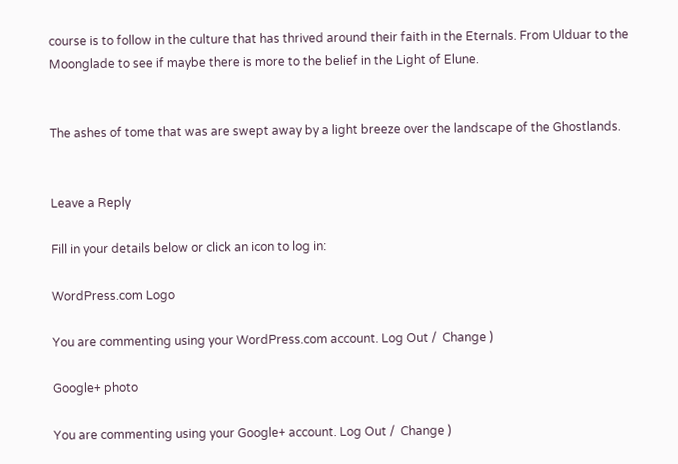course is to follow in the culture that has thrived around their faith in the Eternals. From Ulduar to the Moonglade to see if maybe there is more to the belief in the Light of Elune.


The ashes of tome that was are swept away by a light breeze over the landscape of the Ghostlands.


Leave a Reply

Fill in your details below or click an icon to log in:

WordPress.com Logo

You are commenting using your WordPress.com account. Log Out /  Change )

Google+ photo

You are commenting using your Google+ account. Log Out /  Change )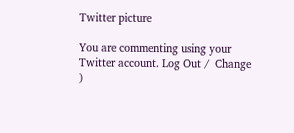Twitter picture

You are commenting using your Twitter account. Log Out /  Change )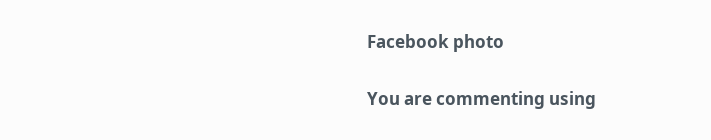Facebook photo

You are commenting using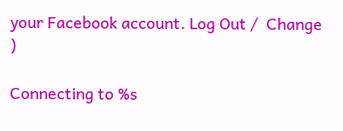your Facebook account. Log Out /  Change )

Connecting to %s